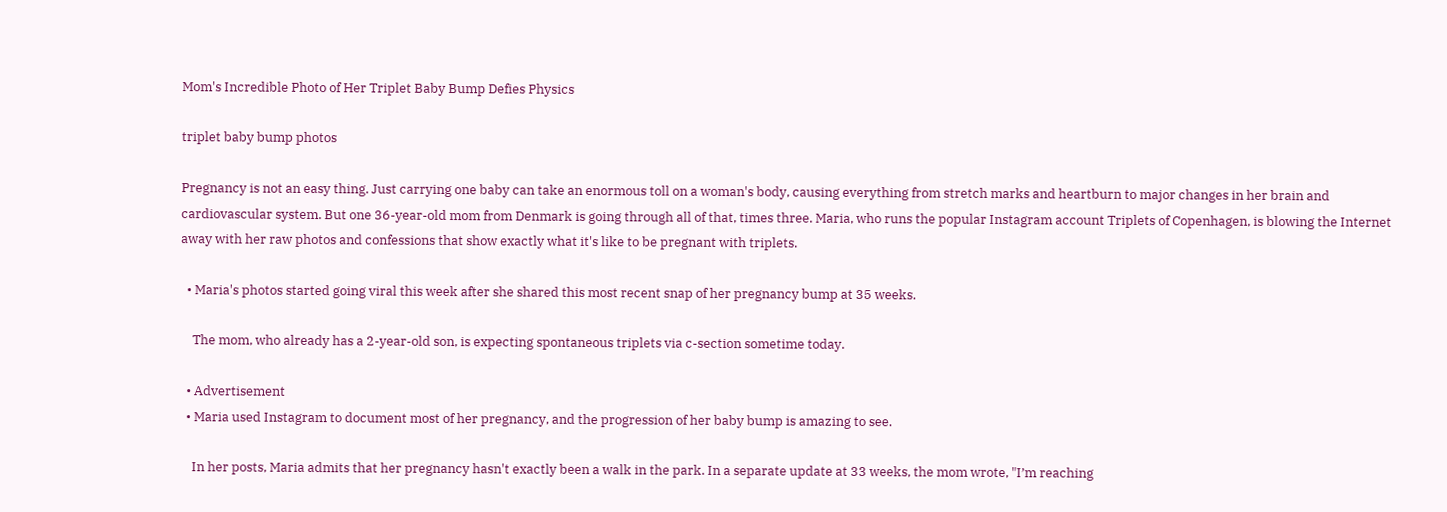Mom's Incredible Photo of Her Triplet Baby Bump Defies Physics

triplet baby bump photos

Pregnancy is not an easy thing. Just carrying one baby can take an enormous toll on a woman's body, causing everything from stretch marks and heartburn to major changes in her brain and cardiovascular system. But one 36-year-old mom from Denmark is going through all of that, times three. Maria, who runs the popular Instagram account Triplets of Copenhagen, is blowing the Internet away with her raw photos and confessions that show exactly what it's like to be pregnant with triplets.

  • Maria's photos started going viral this week after she shared this most recent snap of her pregnancy bump at 35 weeks.

    The mom, who already has a 2-year-old son, is expecting spontaneous triplets via c-section sometime today.

  • Advertisement
  • Maria used Instagram to document most of her pregnancy, and the progression of her baby bump is amazing to see.

    In her posts, Maria admits that her pregnancy hasn't exactly been a walk in the park. In a separate update at 33 weeks, the mom wrote, "I’m reaching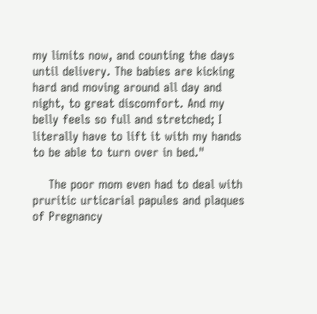my limits now, and counting the days until delivery. The babies are kicking hard and moving around all day and night, to great discomfort. And my belly feels so full and stretched; I literally have to lift it with my hands to be able to turn over in bed."

    The poor mom even had to deal with pruritic urticarial papules and plaques of Pregnancy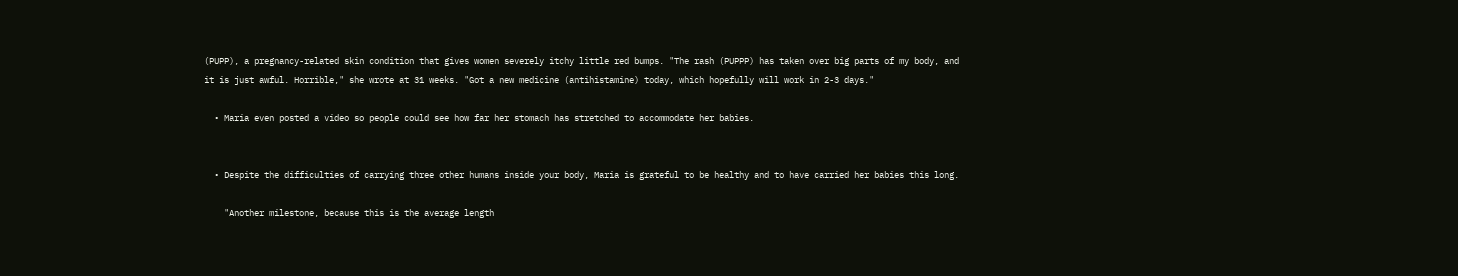(PUPP), a pregnancy-related skin condition that gives women severely itchy little red bumps. "The rash (PUPPP) has taken over big parts of my body, and it is just awful. Horrible," she wrote at 31 weeks. "Got a new medicine (antihistamine) today, which hopefully will work in 2-3 days."

  • Maria even posted a video so people could see how far her stomach has stretched to accommodate her babies.


  • Despite the difficulties of carrying three other humans inside your body, Maria is grateful to be healthy and to have carried her babies this long.

    "Another milestone, because this is the average length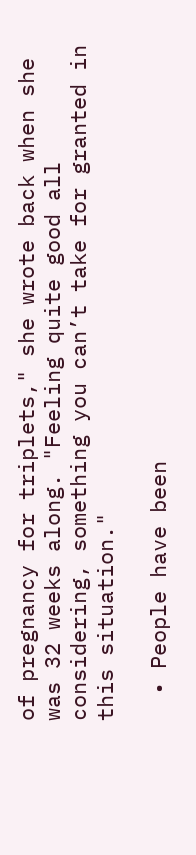of pregnancy for triplets," she wrote back when she was 32 weeks along. "Feeling quite good all considering, something you can’t take for granted in this situation."

  • People have been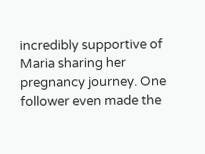incredibly supportive of Maria sharing her pregnancy journey. One follower even made the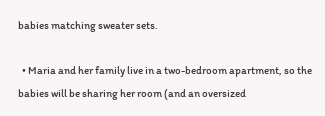babies matching sweater sets.

  • Maria and her family live in a two-bedroom apartment, so the babies will be sharing her room (and an oversized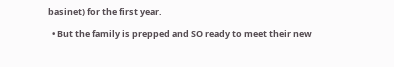basinet) for the first year.

  • But the family is prepped and SO ready to meet their new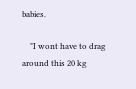babies.

    "I wont have to drag around this 20 kg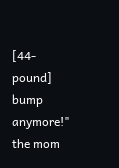[44-pound] bump anymore!" the mom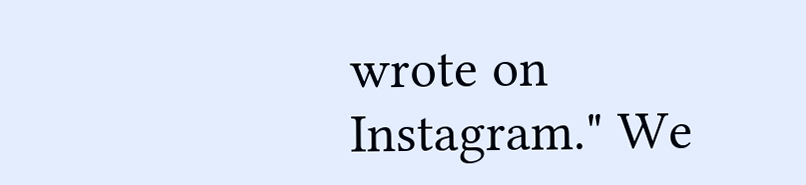wrote on Instagram." We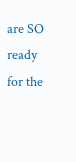are SO ready for the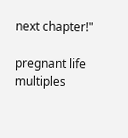next chapter!"

pregnant life multiples